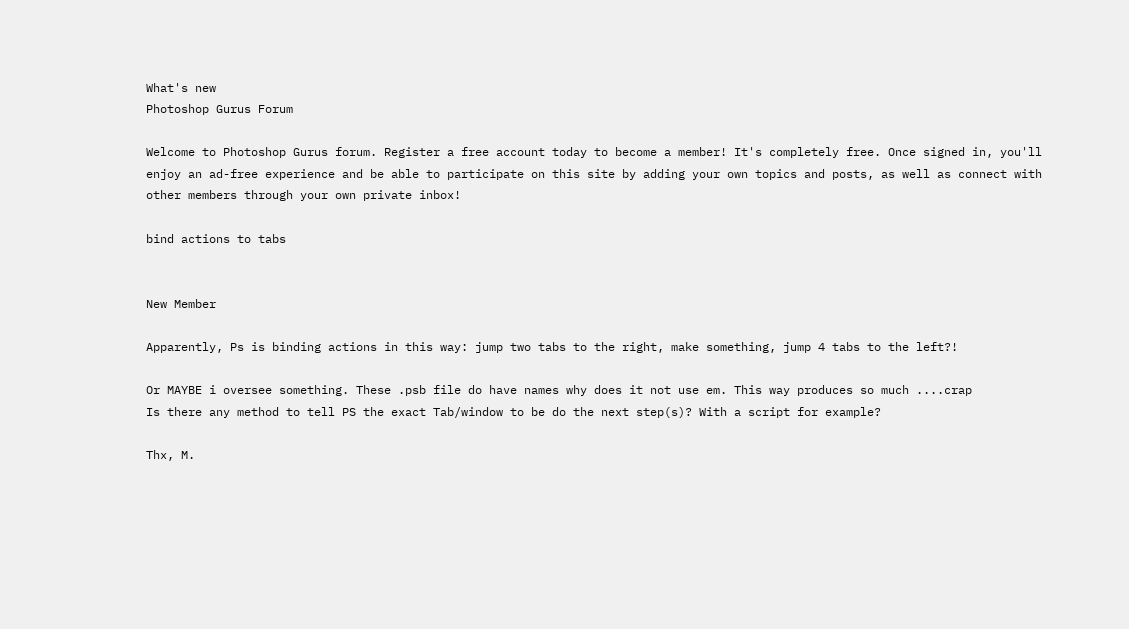What's new
Photoshop Gurus Forum

Welcome to Photoshop Gurus forum. Register a free account today to become a member! It's completely free. Once signed in, you'll enjoy an ad-free experience and be able to participate on this site by adding your own topics and posts, as well as connect with other members through your own private inbox!

bind actions to tabs


New Member

Apparently, Ps is binding actions in this way: jump two tabs to the right, make something, jump 4 tabs to the left?!

Or MAYBE i oversee something. These .psb file do have names why does it not use em. This way produces so much ....crap
Is there any method to tell PS the exact Tab/window to be do the next step(s)? With a script for example?

Thx, M.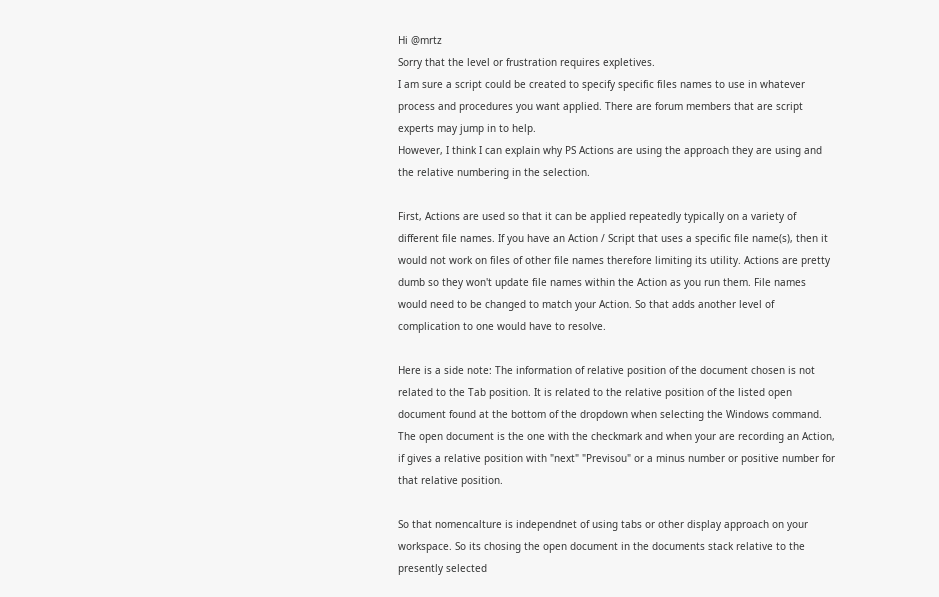Hi @mrtz
Sorry that the level or frustration requires expletives.
I am sure a script could be created to specify specific files names to use in whatever process and procedures you want applied. There are forum members that are script experts may jump in to help.
However, I think I can explain why PS Actions are using the approach they are using and the relative numbering in the selection.

First, Actions are used so that it can be applied repeatedly typically on a variety of different file names. If you have an Action / Script that uses a specific file name(s), then it would not work on files of other file names therefore limiting its utility. Actions are pretty dumb so they won't update file names within the Action as you run them. File names would need to be changed to match your Action. So that adds another level of complication to one would have to resolve.

Here is a side note: The information of relative position of the document chosen is not related to the Tab position. It is related to the relative position of the listed open document found at the bottom of the dropdown when selecting the Windows command. The open document is the one with the checkmark and when your are recording an Action, if gives a relative position with "next" "Previsou" or a minus number or positive number for that relative position.

So that nomencalture is independnet of using tabs or other display approach on your workspace. So its chosing the open document in the documents stack relative to the presently selected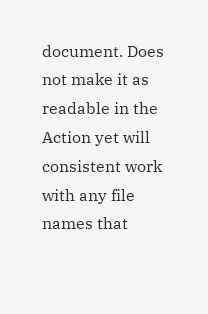document. Does not make it as readable in the Action yet will consistent work with any file names that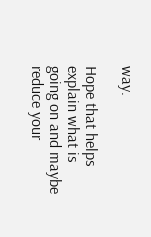way.

Hope that helps explain what is going on and maybe reduce your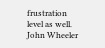frustration level as well.
John Wheeler